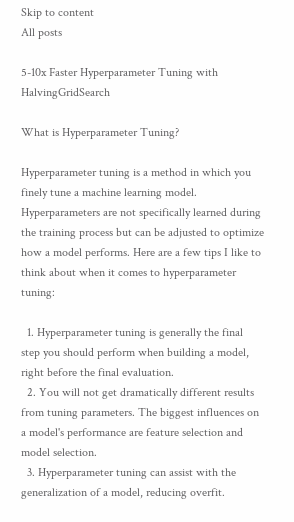Skip to content
All posts

5-10x Faster Hyperparameter Tuning with HalvingGridSearch

What is Hyperparameter Tuning?

Hyperparameter tuning is a method in which you finely tune a machine learning model. Hyperparameters are not specifically learned during the training process but can be adjusted to optimize how a model performs. Here are a few tips I like to think about when it comes to hyperparameter tuning:

  1. Hyperparameter tuning is generally the final step you should perform when building a model, right before the final evaluation.
  2. You will not get dramatically different results from tuning parameters. The biggest influences on a model's performance are feature selection and model selection.
  3. Hyperparameter tuning can assist with the generalization of a model, reducing overfit.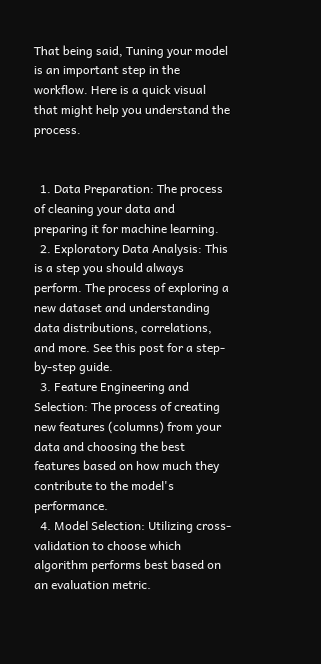That being said, Tuning your model is an important step in the workflow. Here is a quick visual that might help you understand the process.


  1. Data Preparation: The process of cleaning your data and preparing it for machine learning.
  2. Exploratory Data Analysis: This is a step you should always perform. The process of exploring a new dataset and understanding data distributions, correlations, and more. See this post for a step-by-step guide.
  3. Feature Engineering and Selection: The process of creating new features (columns) from your data and choosing the best features based on how much they contribute to the model's performance.
  4. Model Selection: Utilizing cross-validation to choose which algorithm performs best based on an evaluation metric.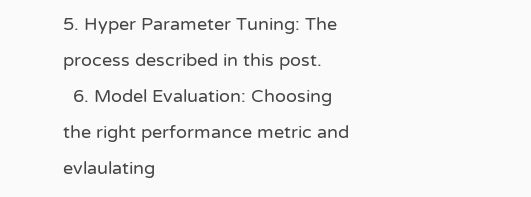5. Hyper Parameter Tuning: The process described in this post.
  6. Model Evaluation: Choosing the right performance metric and evlaulating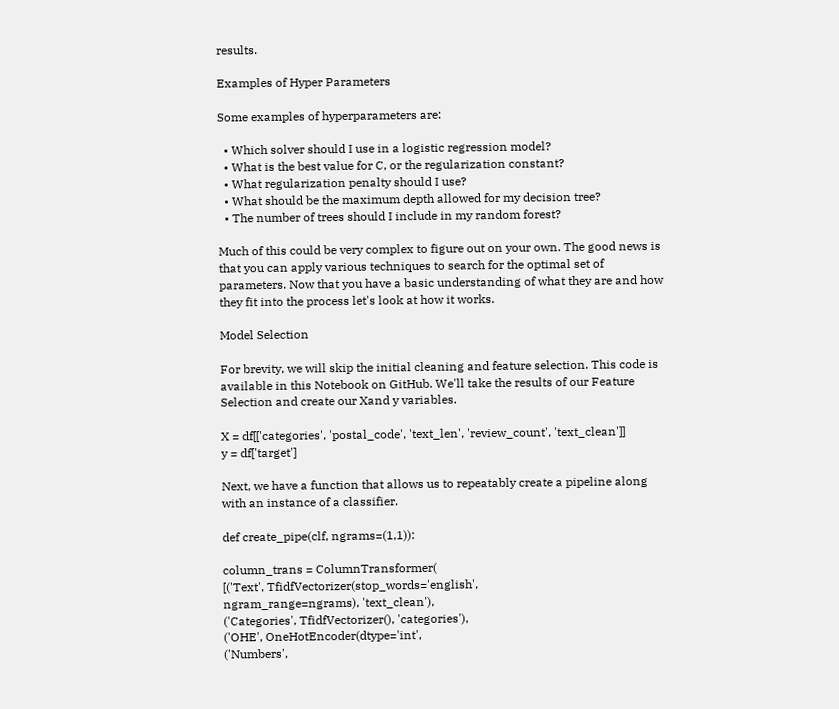results.

Examples of Hyper Parameters

Some examples of hyperparameters are:

  • Which solver should I use in a logistic regression model?
  • What is the best value for C, or the regularization constant?
  • What regularization penalty should I use?
  • What should be the maximum depth allowed for my decision tree?
  • The number of trees should I include in my random forest?

Much of this could be very complex to figure out on your own. The good news is that you can apply various techniques to search for the optimal set of parameters. Now that you have a basic understanding of what they are and how they fit into the process let's look at how it works.

Model Selection

For brevity, we will skip the initial cleaning and feature selection. This code is available in this Notebook on GitHub. We'll take the results of our Feature Selection and create our Xand y variables.

X = df[['categories', 'postal_code', 'text_len', 'review_count', 'text_clean']]
y = df['target']

Next, we have a function that allows us to repeatably create a pipeline along with an instance of a classifier.

def create_pipe(clf, ngrams=(1,1)):

column_trans = ColumnTransformer(
[('Text', TfidfVectorizer(stop_words='english',
ngram_range=ngrams), 'text_clean'),
('Categories', TfidfVectorizer(), 'categories'),
('OHE', OneHotEncoder(dtype='int',
('Numbers',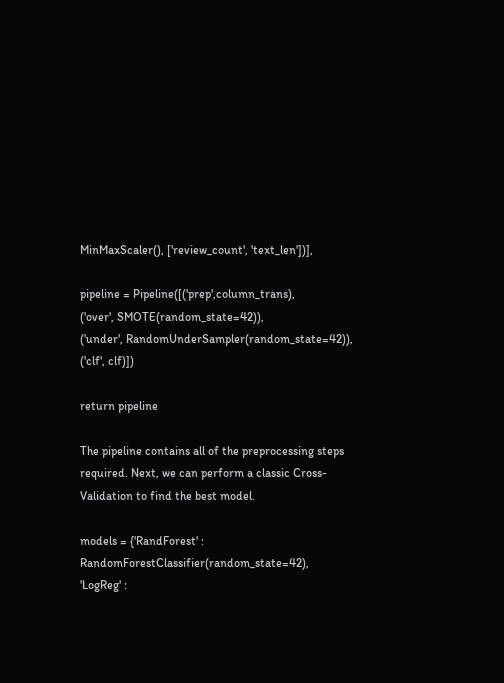MinMaxScaler(), ['review_count', 'text_len'])],

pipeline = Pipeline([('prep',column_trans),
('over', SMOTE(random_state=42)),
('under', RandomUnderSampler(random_state=42)),
('clf', clf)])

return pipeline

The pipeline contains all of the preprocessing steps required. Next, we can perform a classic Cross-Validation to find the best model.

models = {'RandForest' : RandomForestClassifier(random_state=42),
'LogReg' :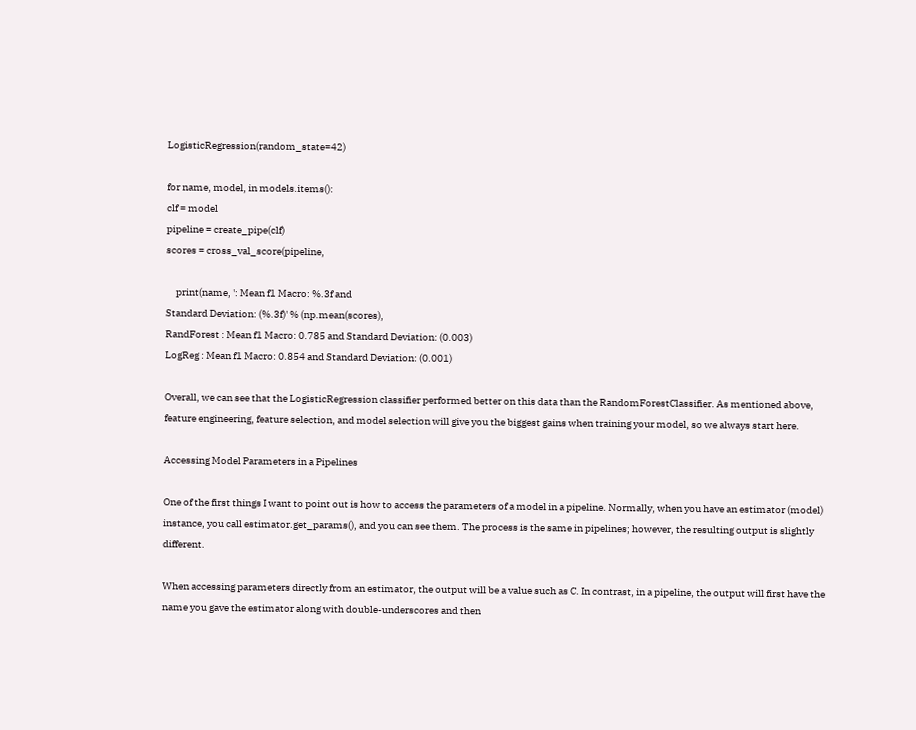LogisticRegression(random_state=42)

for name, model, in models.items():
clf = model
pipeline = create_pipe(clf)
scores = cross_val_score(pipeline,

     print(name, ': Mean f1 Macro: %.3f and
Standard Deviation: (%.3f)' % (np.mean(scores),
RandForest : Mean f1 Macro: 0.785 and Standard Deviation: (0.003)
LogReg : Mean f1 Macro: 0.854 and Standard Deviation: (0.001)

Overall, we can see that the LogisticRegression classifier performed better on this data than the RandomForestClassifier. As mentioned above, feature engineering, feature selection, and model selection will give you the biggest gains when training your model, so we always start here.

Accessing Model Parameters in a Pipelines

One of the first things I want to point out is how to access the parameters of a model in a pipeline. Normally, when you have an estimator (model) instance, you call estimator.get_params(), and you can see them. The process is the same in pipelines; however, the resulting output is slightly different.

When accessing parameters directly from an estimator, the output will be a value such as C. In contrast, in a pipeline, the output will first have the name you gave the estimator along with double-underscores and then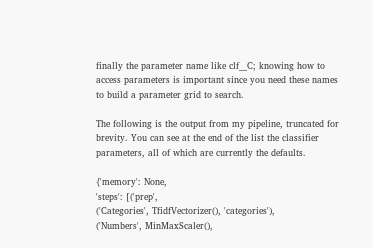finally the parameter name like clf__C; knowing how to access parameters is important since you need these names to build a parameter grid to search.

The following is the output from my pipeline, truncated for brevity. You can see at the end of the list the classifier parameters, all of which are currently the defaults.

{'memory': None,
'steps': [('prep',
('Categories', TfidfVectorizer(), 'categories'),
('Numbers', MinMaxScaler(),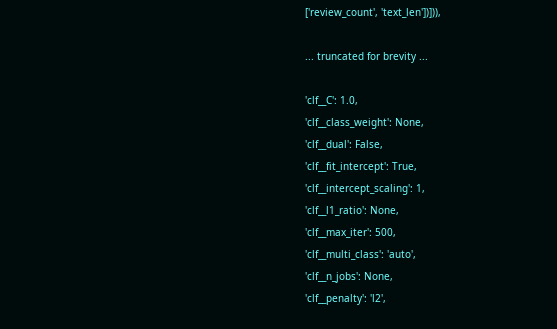['review_count', 'text_len'])])),

... truncated for brevity ...

'clf__C': 1.0,
'clf__class_weight': None,
'clf__dual': False,
'clf__fit_intercept': True,
'clf__intercept_scaling': 1,
'clf__l1_ratio': None,
'clf__max_iter': 500,
'clf__multi_class': 'auto',
'clf__n_jobs': None,
'clf__penalty': 'l2',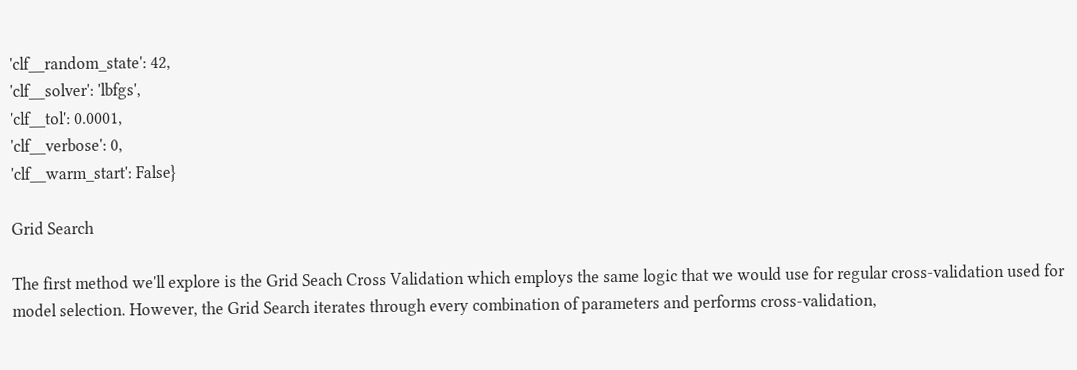'clf__random_state': 42,
'clf__solver': 'lbfgs',
'clf__tol': 0.0001,
'clf__verbose': 0,
'clf__warm_start': False}

Grid Search

The first method we'll explore is the Grid Seach Cross Validation which employs the same logic that we would use for regular cross-validation used for model selection. However, the Grid Search iterates through every combination of parameters and performs cross-validation,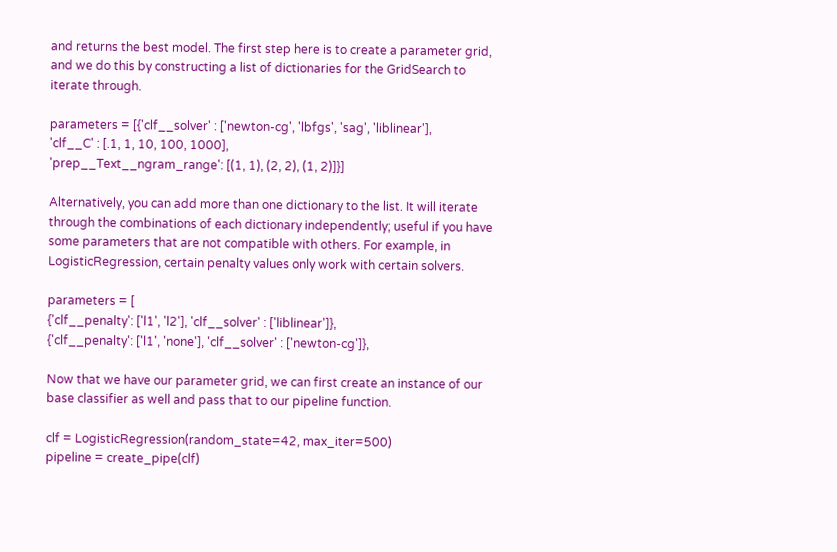and returns the best model. The first step here is to create a parameter grid, and we do this by constructing a list of dictionaries for the GridSearch to iterate through.

parameters = [{'clf__solver' : ['newton-cg', 'lbfgs', 'sag', 'liblinear'],
'clf__C' : [.1, 1, 10, 100, 1000],
'prep__Text__ngram_range': [(1, 1), (2, 2), (1, 2)]}]

Alternatively, you can add more than one dictionary to the list. It will iterate through the combinations of each dictionary independently; useful if you have some parameters that are not compatible with others. For example, in LogisticRegression, certain penalty values only work with certain solvers.

parameters = [
{'clf__penalty': ['l1', 'l2'], 'clf__solver' : ['liblinear']},
{'clf__penalty': ['l1', 'none'], 'clf__solver' : ['newton-cg']},

Now that we have our parameter grid, we can first create an instance of our base classifier as well and pass that to our pipeline function.

clf = LogisticRegression(random_state=42, max_iter=500)
pipeline = create_pipe(clf)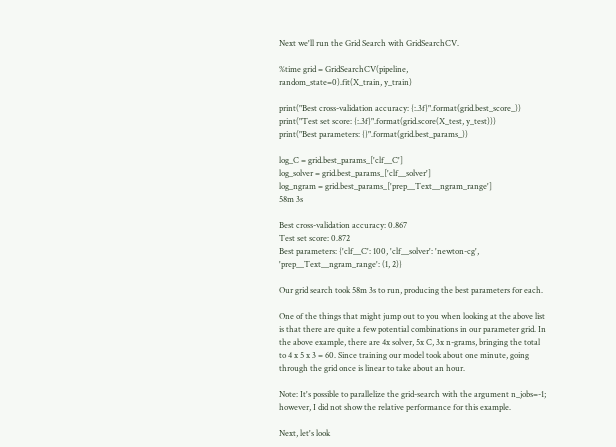Next we'll run the Grid Search with GridSearchCV.

%time grid = GridSearchCV(pipeline,
random_state=0).fit(X_train, y_train)

print("Best cross-validation accuracy: {:.3f}".format(grid.best_score_))
print("Test set score: {:.3f}".format(grid.score(X_test, y_test)))
print("Best parameters: {}".format(grid.best_params_))

log_C = grid.best_params_['clf__C']
log_solver = grid.best_params_['clf__solver']
log_ngram = grid.best_params_['prep__Text__ngram_range']
58m 3s

Best cross-validation accuracy: 0.867
Test set score: 0.872
Best parameters: {'clf__C': 100, 'clf__solver': 'newton-cg',
'prep__Text__ngram_range': (1, 2)}

Our grid search took 58m 3s to run, producing the best parameters for each.

One of the things that might jump out to you when looking at the above list is that there are quite a few potential combinations in our parameter grid. In the above example, there are 4x solver, 5x C, 3x n-grams, bringing the total to 4 x 5 x 3 = 60. Since training our model took about one minute, going through the grid once is linear to take about an hour.

Note: It's possible to parallelize the grid-search with the argument n_jobs=-1; however, I did not show the relative performance for this example.

Next, let's look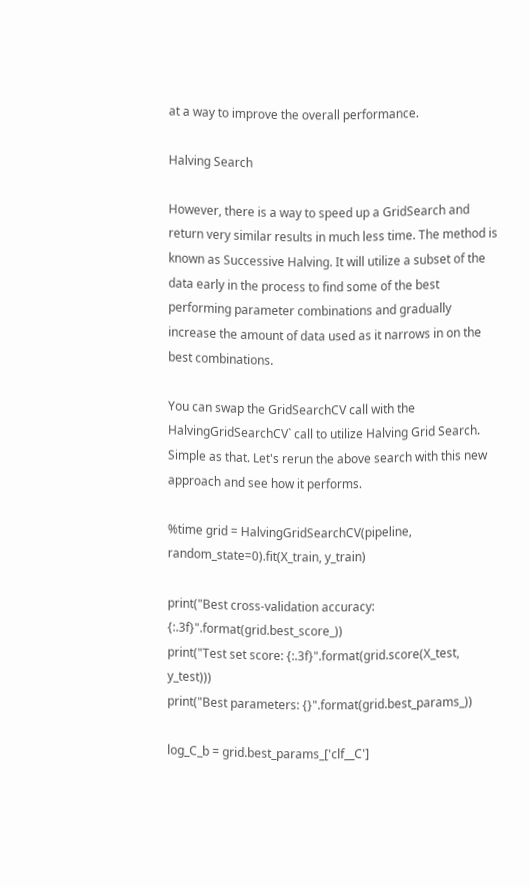at a way to improve the overall performance.

Halving Search

However, there is a way to speed up a GridSearch and return very similar results in much less time. The method is known as Successive Halving. It will utilize a subset of the data early in the process to find some of the best performing parameter combinations and gradually increase the amount of data used as it narrows in on the best combinations.

You can swap the GridSearchCV call with the HalvingGridSearchCV` call to utilize Halving Grid Search. Simple as that. Let's rerun the above search with this new approach and see how it performs.

%time grid = HalvingGridSearchCV(pipeline,
random_state=0).fit(X_train, y_train)

print("Best cross-validation accuracy: {:.3f}".format(grid.best_score_))
print("Test set score: {:.3f}".format(grid.score(X_test, y_test)))
print("Best parameters: {}".format(grid.best_params_))

log_C_b = grid.best_params_['clf__C']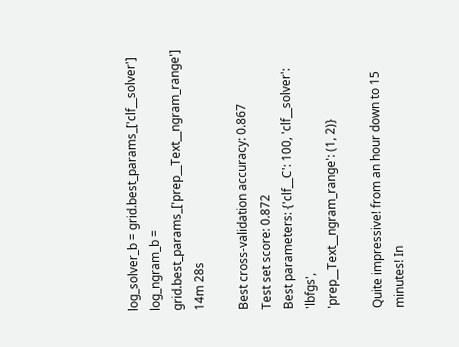log_solver_b = grid.best_params_['clf__solver']
log_ngram_b = grid.best_params_['prep__Text__ngram_range']
14m 28s

Best cross-validation accuracy: 0.867
Test set score: 0.872
Best parameters: {'clf__C': 100, 'clf__solver': 'lbfgs',
'prep__Text__ngram_range': (1, 2)}

Quite impressive! from an hour down to 15 minutes! In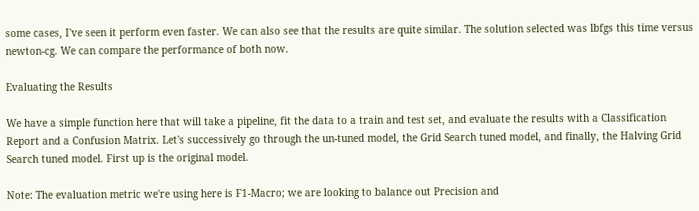some cases, I've seen it perform even faster. We can also see that the results are quite similar. The solution selected was lbfgs this time versus newton-cg. We can compare the performance of both now.

Evaluating the Results

We have a simple function here that will take a pipeline, fit the data to a train and test set, and evaluate the results with a Classification Report and a Confusion Matrix. Let's successively go through the un-tuned model, the Grid Search tuned model, and finally, the Halving Grid Search tuned model. First up is the original model.

Note: The evaluation metric we're using here is F1-Macro; we are looking to balance out Precision and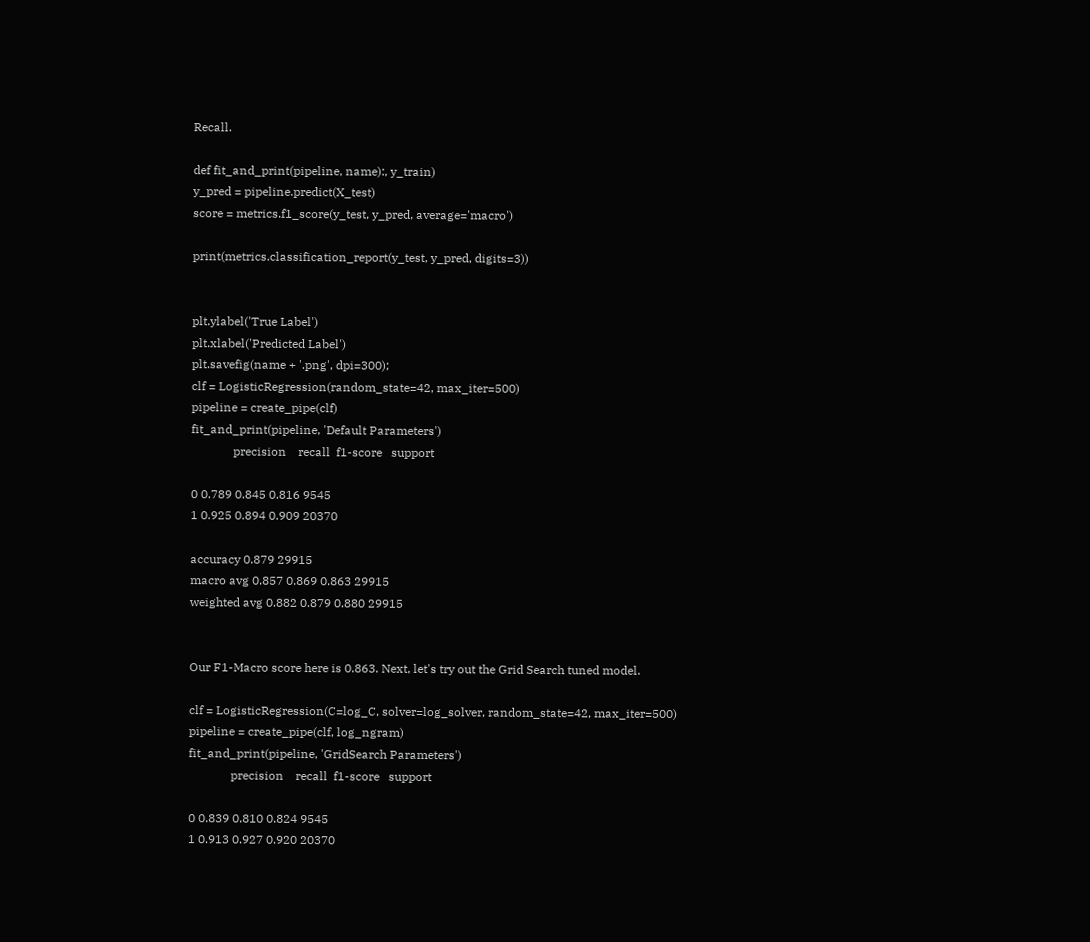Recall.

def fit_and_print(pipeline, name):, y_train)
y_pred = pipeline.predict(X_test)
score = metrics.f1_score(y_test, y_pred, average='macro')

print(metrics.classification_report(y_test, y_pred, digits=3))


plt.ylabel('True Label')
plt.xlabel('Predicted Label')
plt.savefig(name + '.png', dpi=300);
clf = LogisticRegression(random_state=42, max_iter=500)
pipeline = create_pipe(clf)
fit_and_print(pipeline, 'Default Parameters')
              precision    recall  f1-score   support

0 0.789 0.845 0.816 9545
1 0.925 0.894 0.909 20370

accuracy 0.879 29915
macro avg 0.857 0.869 0.863 29915
weighted avg 0.882 0.879 0.880 29915


Our F1-Macro score here is 0.863. Next, let's try out the Grid Search tuned model.

clf = LogisticRegression(C=log_C, solver=log_solver, random_state=42, max_iter=500)
pipeline = create_pipe(clf, log_ngram)
fit_and_print(pipeline, 'GridSearch Parameters')
              precision    recall  f1-score   support

0 0.839 0.810 0.824 9545
1 0.913 0.927 0.920 20370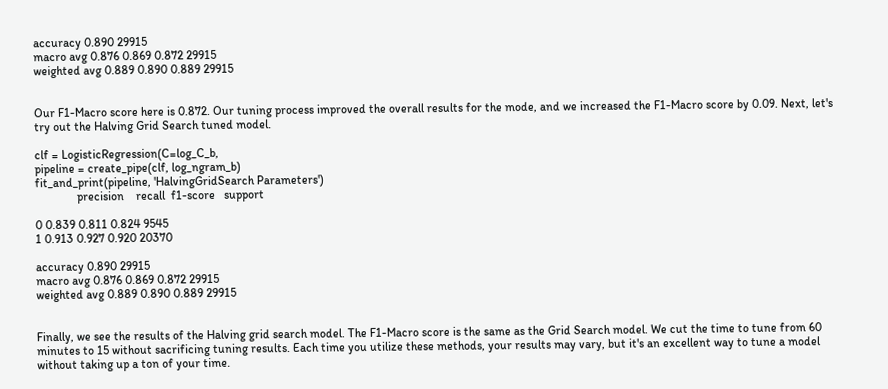accuracy 0.890 29915
macro avg 0.876 0.869 0.872 29915
weighted avg 0.889 0.890 0.889 29915


Our F1-Macro score here is 0.872. Our tuning process improved the overall results for the mode, and we increased the F1-Macro score by 0.09. Next, let's try out the Halving Grid Search tuned model.

clf = LogisticRegression(C=log_C_b,
pipeline = create_pipe(clf, log_ngram_b)
fit_and_print(pipeline, 'HalvingGridSearch Parameters')
              precision    recall  f1-score   support

0 0.839 0.811 0.824 9545
1 0.913 0.927 0.920 20370

accuracy 0.890 29915
macro avg 0.876 0.869 0.872 29915
weighted avg 0.889 0.890 0.889 29915


Finally, we see the results of the Halving grid search model. The F1-Macro score is the same as the Grid Search model. We cut the time to tune from 60 minutes to 15 without sacrificing tuning results. Each time you utilize these methods, your results may vary, but it's an excellent way to tune a model without taking up a ton of your time.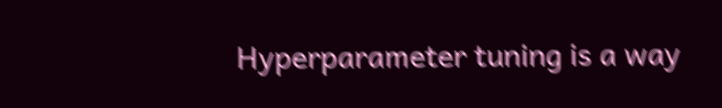Hyperparameter tuning is a way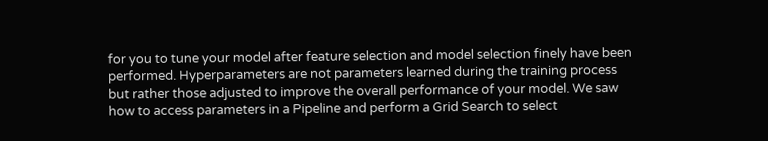for you to tune your model after feature selection and model selection finely have been performed. Hyperparameters are not parameters learned during the training process but rather those adjusted to improve the overall performance of your model. We saw how to access parameters in a Pipeline and perform a Grid Search to select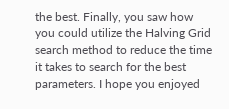the best. Finally, you saw how you could utilize the Halving Grid search method to reduce the time it takes to search for the best parameters. I hope you enjoyed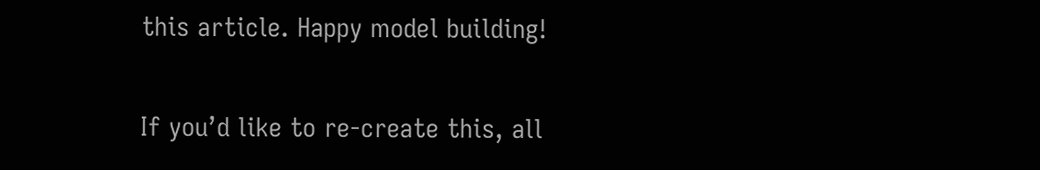this article. Happy model building!

If you’d like to re-create this, all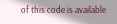of this code is available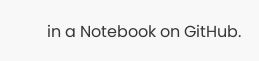in a Notebook on GitHub.